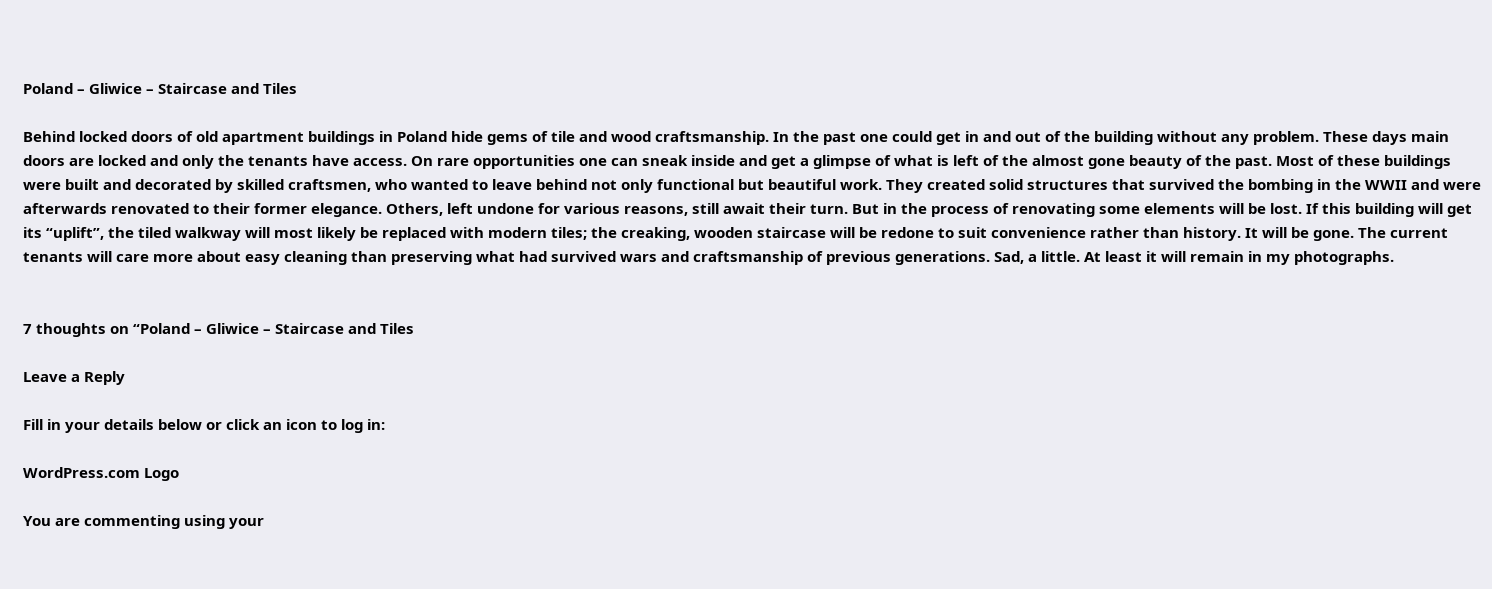Poland – Gliwice – Staircase and Tiles

Behind locked doors of old apartment buildings in Poland hide gems of tile and wood craftsmanship. In the past one could get in and out of the building without any problem. These days main doors are locked and only the tenants have access. On rare opportunities one can sneak inside and get a glimpse of what is left of the almost gone beauty of the past. Most of these buildings were built and decorated by skilled craftsmen, who wanted to leave behind not only functional but beautiful work. They created solid structures that survived the bombing in the WWII and were afterwards renovated to their former elegance. Others, left undone for various reasons, still await their turn. But in the process of renovating some elements will be lost. If this building will get its “uplift”, the tiled walkway will most likely be replaced with modern tiles; the creaking, wooden staircase will be redone to suit convenience rather than history. It will be gone. The current tenants will care more about easy cleaning than preserving what had survived wars and craftsmanship of previous generations. Sad, a little. At least it will remain in my photographs.


7 thoughts on “Poland – Gliwice – Staircase and Tiles

Leave a Reply

Fill in your details below or click an icon to log in:

WordPress.com Logo

You are commenting using your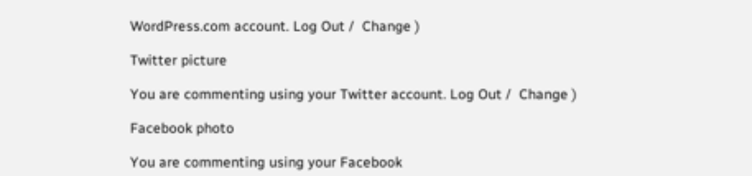WordPress.com account. Log Out /  Change )

Twitter picture

You are commenting using your Twitter account. Log Out /  Change )

Facebook photo

You are commenting using your Facebook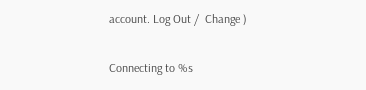account. Log Out /  Change )

Connecting to %s